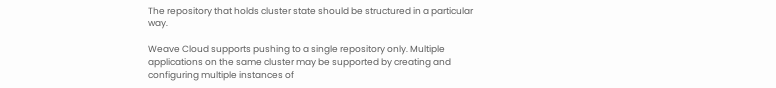The repository that holds cluster state should be structured in a particular way.

Weave Cloud supports pushing to a single repository only. Multiple applications on the same cluster may be supported by creating and configuring multiple instances of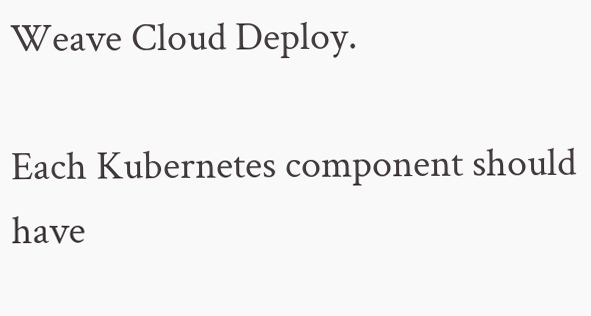Weave Cloud Deploy.

Each Kubernetes component should have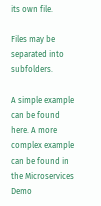its own file.

Files may be separated into subfolders.

A simple example can be found here. A more complex example can be found in the Microservices Demo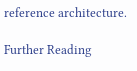reference architecture.

Further Reading